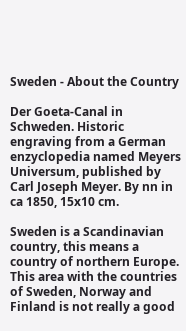Sweden - About the Country

Der Goeta-Canal in Schweden. Historic engraving from a German enzyclopedia named Meyers Universum, published by Carl Joseph Meyer. By nn in ca 1850, 15x10 cm.

Sweden is a Scandinavian country, this means a country of northern Europe. This area with the countries of Sweden, Norway and Finland is not really a good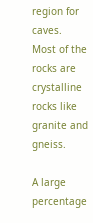region for caves. Most of the rocks are crystalline rocks like granite and gneiss.

A large percentage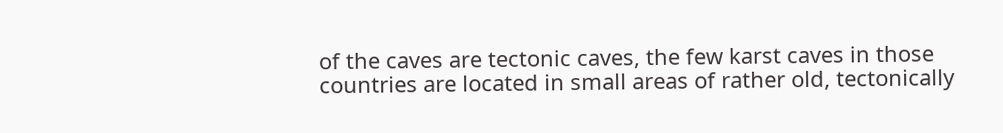of the caves are tectonic caves, the few karst caves in those countries are located in small areas of rather old, tectonically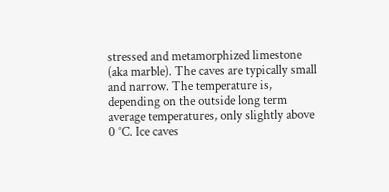stressed and metamorphized limestone (aka marble). The caves are typically small and narrow. The temperature is, depending on the outside long term average temperatures, only slightly above 0 °C. Ice caves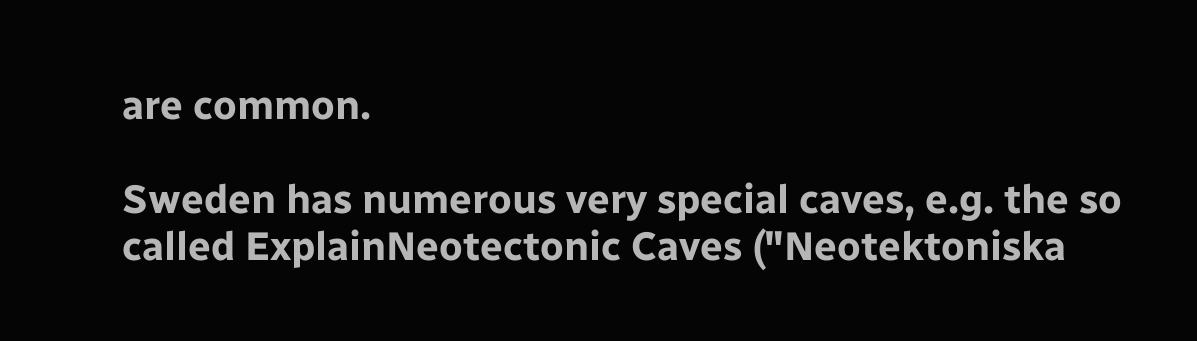are common.

Sweden has numerous very special caves, e.g. the so called ExplainNeotectonic Caves ("Neotektoniska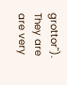grottor"). They are are very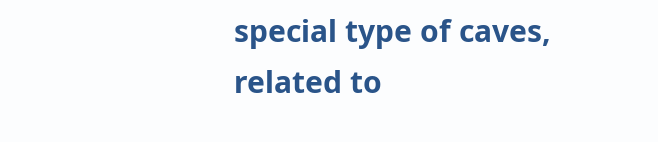special type of caves, related to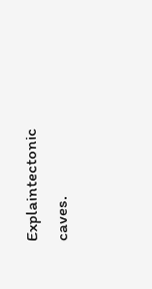Explaintectonic caves.